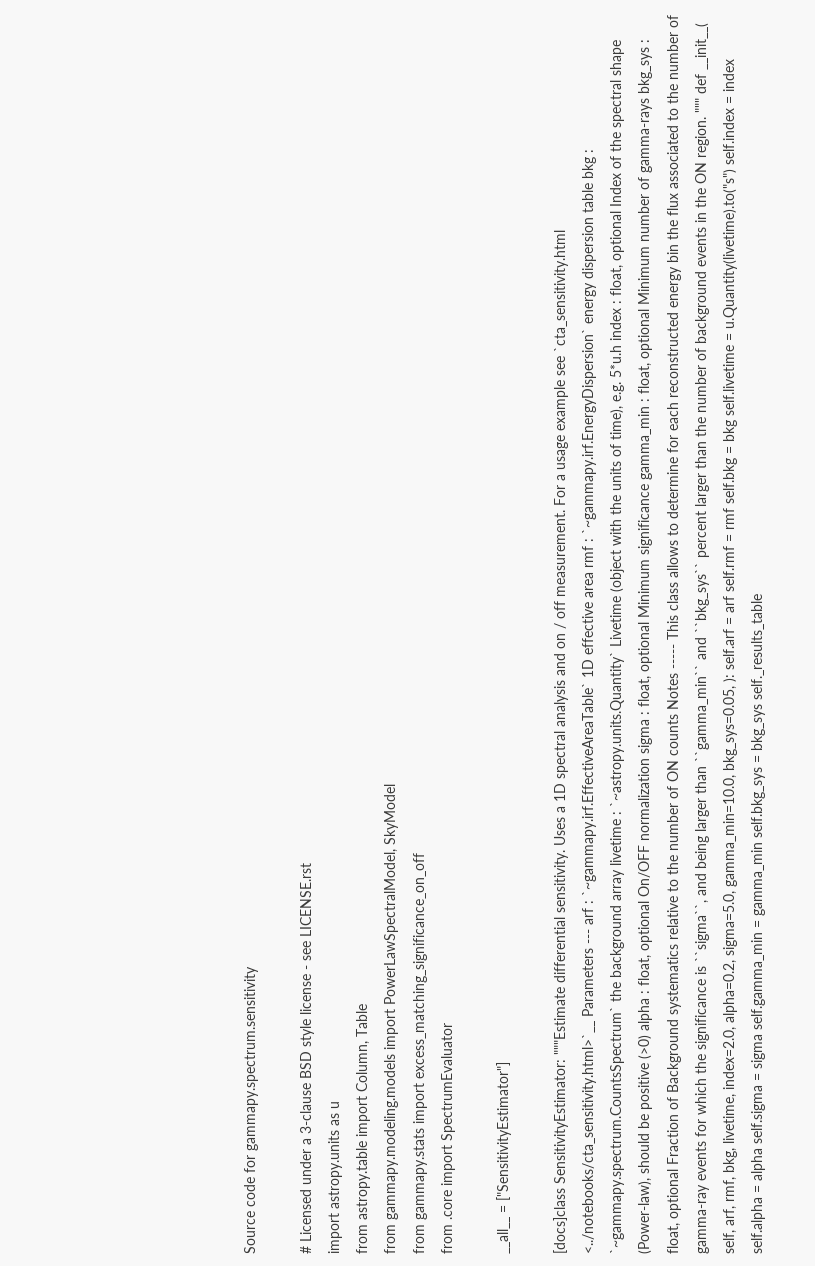Source code for gammapy.spectrum.sensitivity

# Licensed under a 3-clause BSD style license - see LICENSE.rst
import astropy.units as u
from astropy.table import Column, Table
from gammapy.modeling.models import PowerLawSpectralModel, SkyModel
from gammapy.stats import excess_matching_significance_on_off
from .core import SpectrumEvaluator

__all__ = ["SensitivityEstimator"]

[docs]class SensitivityEstimator: """Estimate differential sensitivity. Uses a 1D spectral analysis and on / off measurement. For a usage example see `cta_sensitivity.html <../notebooks/cta_sensitivity.html>`__ Parameters --- arf : `~gammapy.irf.EffectiveAreaTable` 1D effective area rmf : `~gammapy.irf.EnergyDispersion` energy dispersion table bkg : `~gammapy.spectrum.CountsSpectrum` the background array livetime : `~astropy.units.Quantity` Livetime (object with the units of time), e.g. 5*u.h index : float, optional Index of the spectral shape (Power-law), should be positive (>0) alpha : float, optional On/OFF normalization sigma : float, optional Minimum significance gamma_min : float, optional Minimum number of gamma-rays bkg_sys : float, optional Fraction of Background systematics relative to the number of ON counts Notes ----- This class allows to determine for each reconstructed energy bin the flux associated to the number of gamma-ray events for which the significance is ``sigma``, and being larger than ``gamma_min`` and ``bkg_sys`` percent larger than the number of background events in the ON region. """ def __init__( self, arf, rmf, bkg, livetime, index=2.0, alpha=0.2, sigma=5.0, gamma_min=10.0, bkg_sys=0.05, ): self.arf = arf self.rmf = rmf self.bkg = bkg self.livetime = u.Quantity(livetime).to("s") self.index = index self.alpha = alpha self.sigma = sigma self.gamma_min = gamma_min self.bkg_sys = bkg_sys self._results_table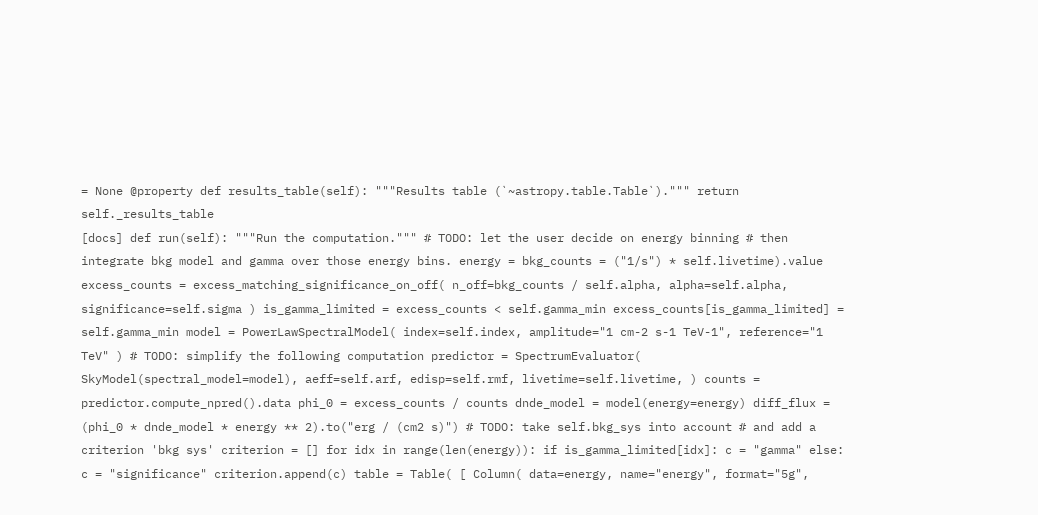= None @property def results_table(self): """Results table (`~astropy.table.Table`).""" return self._results_table
[docs] def run(self): """Run the computation.""" # TODO: let the user decide on energy binning # then integrate bkg model and gamma over those energy bins. energy = bkg_counts = ("1/s") * self.livetime).value excess_counts = excess_matching_significance_on_off( n_off=bkg_counts / self.alpha, alpha=self.alpha, significance=self.sigma ) is_gamma_limited = excess_counts < self.gamma_min excess_counts[is_gamma_limited] = self.gamma_min model = PowerLawSpectralModel( index=self.index, amplitude="1 cm-2 s-1 TeV-1", reference="1 TeV" ) # TODO: simplify the following computation predictor = SpectrumEvaluator( SkyModel(spectral_model=model), aeff=self.arf, edisp=self.rmf, livetime=self.livetime, ) counts = predictor.compute_npred().data phi_0 = excess_counts / counts dnde_model = model(energy=energy) diff_flux = (phi_0 * dnde_model * energy ** 2).to("erg / (cm2 s)") # TODO: take self.bkg_sys into account # and add a criterion 'bkg sys' criterion = [] for idx in range(len(energy)): if is_gamma_limited[idx]: c = "gamma" else: c = "significance" criterion.append(c) table = Table( [ Column( data=energy, name="energy", format="5g",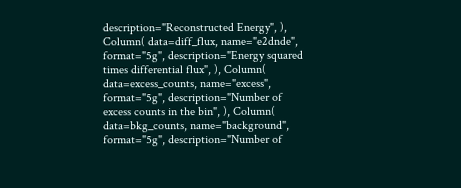description="Reconstructed Energy", ), Column( data=diff_flux, name="e2dnde", format="5g", description="Energy squared times differential flux", ), Column( data=excess_counts, name="excess", format="5g", description="Number of excess counts in the bin", ), Column( data=bkg_counts, name="background", format="5g", description="Number of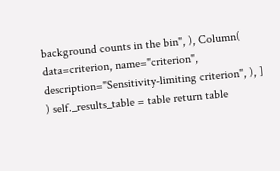background counts in the bin", ), Column( data=criterion, name="criterion", description="Sensitivity-limiting criterion", ), ] ) self._results_table = table return table